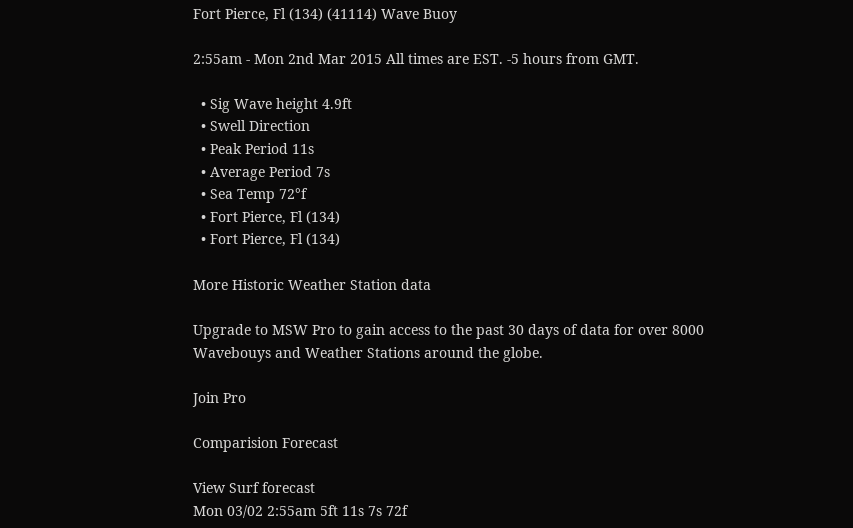Fort Pierce, Fl (134) (41114) Wave Buoy

2:55am - Mon 2nd Mar 2015 All times are EST. -5 hours from GMT.

  • Sig Wave height 4.9ft
  • Swell Direction
  • Peak Period 11s
  • Average Period 7s
  • Sea Temp 72°f
  • Fort Pierce, Fl (134)
  • Fort Pierce, Fl (134)

More Historic Weather Station data

Upgrade to MSW Pro to gain access to the past 30 days of data for over 8000 Wavebouys and Weather Stations around the globe.

Join Pro

Comparision Forecast

View Surf forecast
Mon 03/02 2:55am 5ft 11s 7s 72f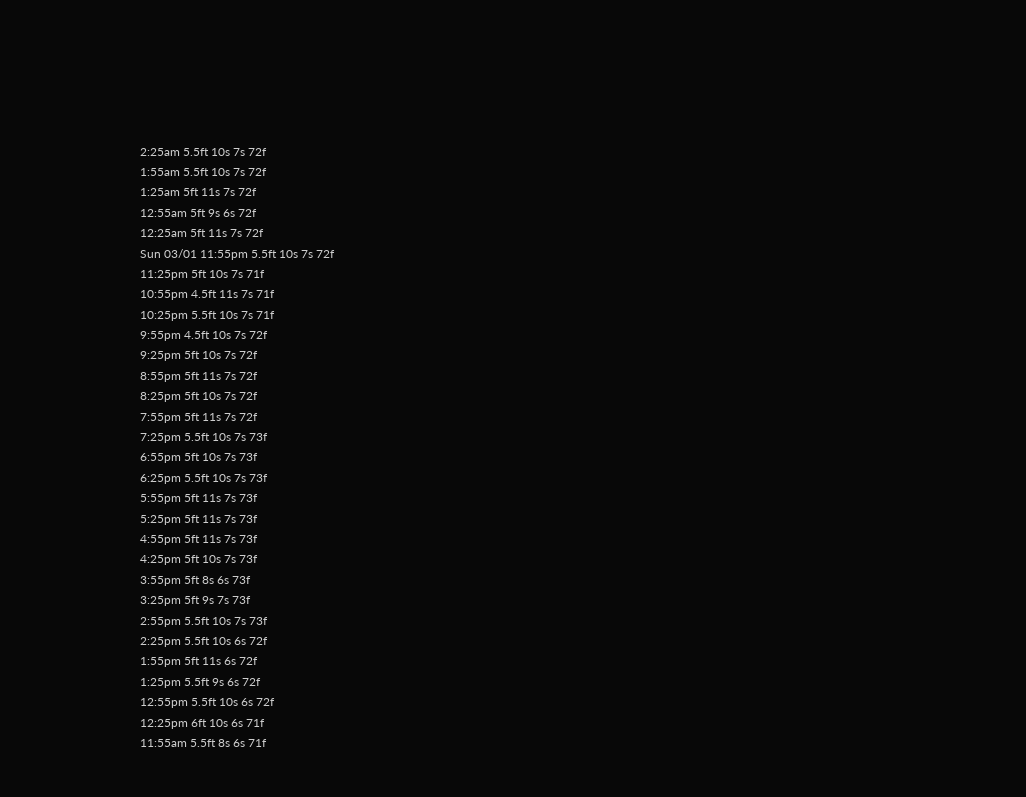2:25am 5.5ft 10s 7s 72f
1:55am 5.5ft 10s 7s 72f
1:25am 5ft 11s 7s 72f
12:55am 5ft 9s 6s 72f
12:25am 5ft 11s 7s 72f
Sun 03/01 11:55pm 5.5ft 10s 7s 72f
11:25pm 5ft 10s 7s 71f
10:55pm 4.5ft 11s 7s 71f
10:25pm 5.5ft 10s 7s 71f
9:55pm 4.5ft 10s 7s 72f
9:25pm 5ft 10s 7s 72f
8:55pm 5ft 11s 7s 72f
8:25pm 5ft 10s 7s 72f
7:55pm 5ft 11s 7s 72f
7:25pm 5.5ft 10s 7s 73f
6:55pm 5ft 10s 7s 73f
6:25pm 5.5ft 10s 7s 73f
5:55pm 5ft 11s 7s 73f
5:25pm 5ft 11s 7s 73f
4:55pm 5ft 11s 7s 73f
4:25pm 5ft 10s 7s 73f
3:55pm 5ft 8s 6s 73f
3:25pm 5ft 9s 7s 73f
2:55pm 5.5ft 10s 7s 73f
2:25pm 5.5ft 10s 6s 72f
1:55pm 5ft 11s 6s 72f
1:25pm 5.5ft 9s 6s 72f
12:55pm 5.5ft 10s 6s 72f
12:25pm 6ft 10s 6s 71f
11:55am 5.5ft 8s 6s 71f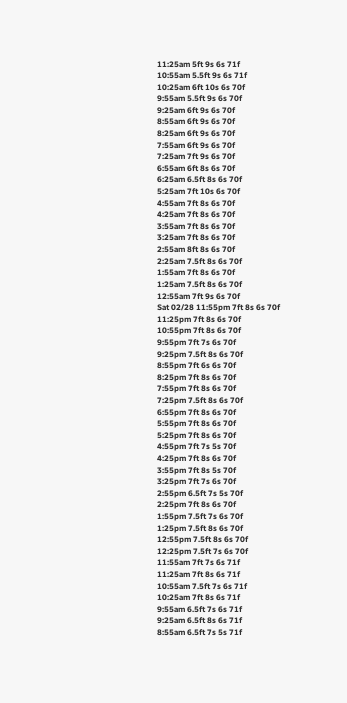11:25am 5ft 9s 6s 71f
10:55am 5.5ft 9s 6s 71f
10:25am 6ft 10s 6s 70f
9:55am 5.5ft 9s 6s 70f
9:25am 6ft 9s 6s 70f
8:55am 6ft 9s 6s 70f
8:25am 6ft 9s 6s 70f
7:55am 6ft 9s 6s 70f
7:25am 7ft 9s 6s 70f
6:55am 6ft 8s 6s 70f
6:25am 6.5ft 8s 6s 70f
5:25am 7ft 10s 6s 70f
4:55am 7ft 8s 6s 70f
4:25am 7ft 8s 6s 70f
3:55am 7ft 8s 6s 70f
3:25am 7ft 8s 6s 70f
2:55am 8ft 8s 6s 70f
2:25am 7.5ft 8s 6s 70f
1:55am 7ft 8s 6s 70f
1:25am 7.5ft 8s 6s 70f
12:55am 7ft 9s 6s 70f
Sat 02/28 11:55pm 7ft 8s 6s 70f
11:25pm 7ft 8s 6s 70f
10:55pm 7ft 8s 6s 70f
9:55pm 7ft 7s 6s 70f
9:25pm 7.5ft 8s 6s 70f
8:55pm 7ft 6s 6s 70f
8:25pm 7ft 8s 6s 70f
7:55pm 7ft 8s 6s 70f
7:25pm 7.5ft 8s 6s 70f
6:55pm 7ft 8s 6s 70f
5:55pm 7ft 8s 6s 70f
5:25pm 7ft 8s 6s 70f
4:55pm 7ft 7s 5s 70f
4:25pm 7ft 8s 6s 70f
3:55pm 7ft 8s 5s 70f
3:25pm 7ft 7s 6s 70f
2:55pm 6.5ft 7s 5s 70f
2:25pm 7ft 8s 6s 70f
1:55pm 7.5ft 7s 6s 70f
1:25pm 7.5ft 8s 6s 70f
12:55pm 7.5ft 8s 6s 70f
12:25pm 7.5ft 7s 6s 70f
11:55am 7ft 7s 6s 71f
11:25am 7ft 8s 6s 71f
10:55am 7.5ft 7s 6s 71f
10:25am 7ft 8s 6s 71f
9:55am 6.5ft 7s 6s 71f
9:25am 6.5ft 8s 6s 71f
8:55am 6.5ft 7s 5s 71f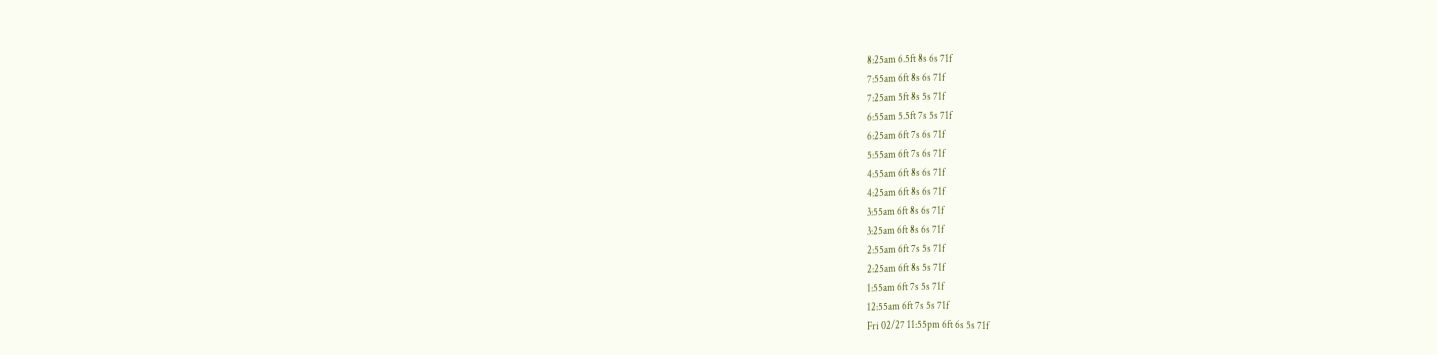8:25am 6.5ft 8s 6s 71f
7:55am 6ft 8s 6s 71f
7:25am 5ft 8s 5s 71f
6:55am 5.5ft 7s 5s 71f
6:25am 6ft 7s 6s 71f
5:55am 6ft 7s 6s 71f
4:55am 6ft 8s 6s 71f
4:25am 6ft 8s 6s 71f
3:55am 6ft 8s 6s 71f
3:25am 6ft 8s 6s 71f
2:55am 6ft 7s 5s 71f
2:25am 6ft 8s 5s 71f
1:55am 6ft 7s 5s 71f
12:55am 6ft 7s 5s 71f
Fri 02/27 11:55pm 6ft 6s 5s 71f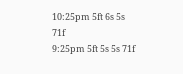10:25pm 5ft 6s 5s 71f
9:25pm 5ft 5s 5s 71f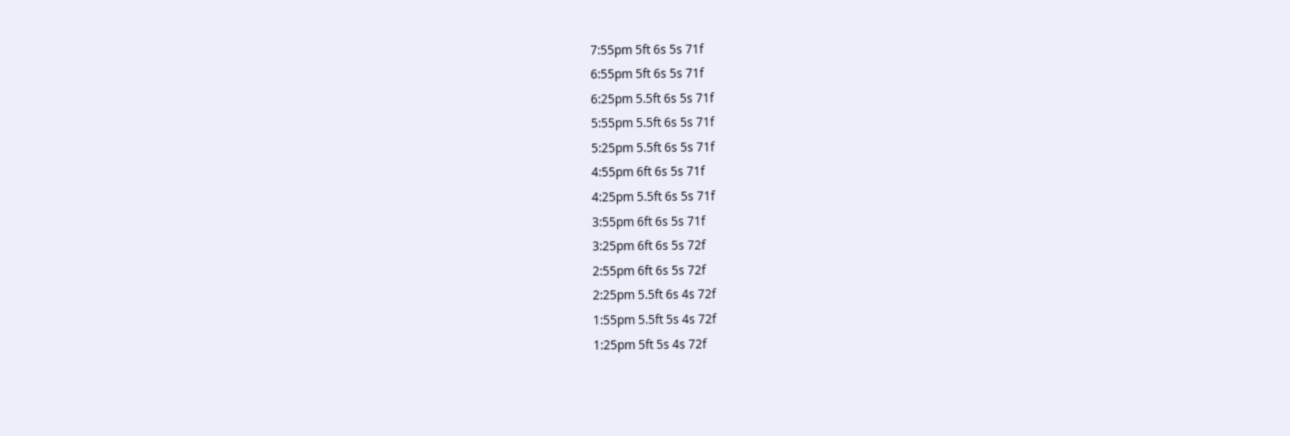7:55pm 5ft 6s 5s 71f
6:55pm 5ft 6s 5s 71f
6:25pm 5.5ft 6s 5s 71f
5:55pm 5.5ft 6s 5s 71f
5:25pm 5.5ft 6s 5s 71f
4:55pm 6ft 6s 5s 71f
4:25pm 5.5ft 6s 5s 71f
3:55pm 6ft 6s 5s 71f
3:25pm 6ft 6s 5s 72f
2:55pm 6ft 6s 5s 72f
2:25pm 5.5ft 6s 4s 72f
1:55pm 5.5ft 5s 4s 72f
1:25pm 5ft 5s 4s 72f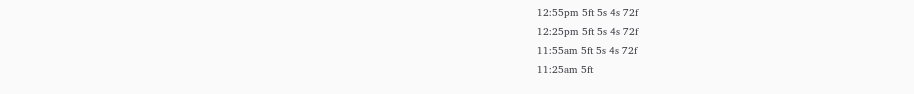12:55pm 5ft 5s 4s 72f
12:25pm 5ft 5s 4s 72f
11:55am 5ft 5s 4s 72f
11:25am 5ft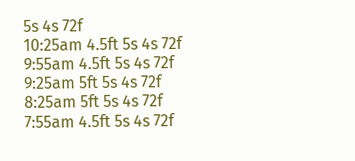5s 4s 72f
10:25am 4.5ft 5s 4s 72f
9:55am 4.5ft 5s 4s 72f
9:25am 5ft 5s 4s 72f
8:25am 5ft 5s 4s 72f
7:55am 4.5ft 5s 4s 72f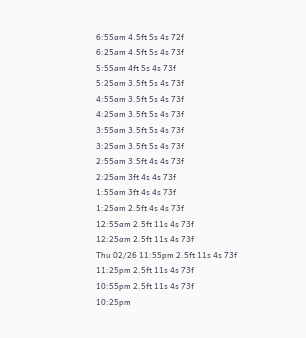6:55am 4.5ft 5s 4s 72f
6:25am 4.5ft 5s 4s 73f
5:55am 4ft 5s 4s 73f
5:25am 3.5ft 5s 4s 73f
4:55am 3.5ft 5s 4s 73f
4:25am 3.5ft 5s 4s 73f
3:55am 3.5ft 5s 4s 73f
3:25am 3.5ft 5s 4s 73f
2:55am 3.5ft 4s 4s 73f
2:25am 3ft 4s 4s 73f
1:55am 3ft 4s 4s 73f
1:25am 2.5ft 4s 4s 73f
12:55am 2.5ft 11s 4s 73f
12:25am 2.5ft 11s 4s 73f
Thu 02/26 11:55pm 2.5ft 11s 4s 73f
11:25pm 2.5ft 11s 4s 73f
10:55pm 2.5ft 11s 4s 73f
10:25pm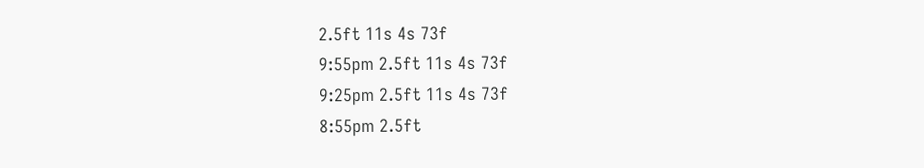2.5ft 11s 4s 73f
9:55pm 2.5ft 11s 4s 73f
9:25pm 2.5ft 11s 4s 73f
8:55pm 2.5ft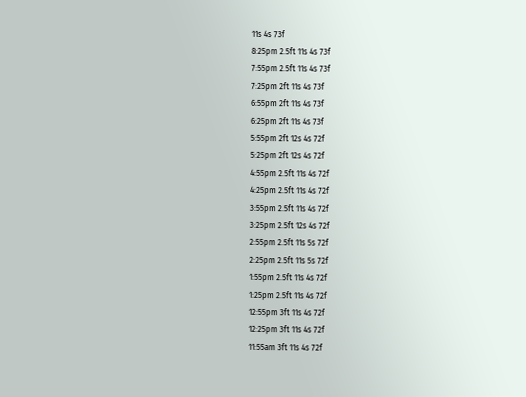11s 4s 73f
8:25pm 2.5ft 11s 4s 73f
7:55pm 2.5ft 11s 4s 73f
7:25pm 2ft 11s 4s 73f
6:55pm 2ft 11s 4s 73f
6:25pm 2ft 11s 4s 73f
5:55pm 2ft 12s 4s 72f
5:25pm 2ft 12s 4s 72f
4:55pm 2.5ft 11s 4s 72f
4:25pm 2.5ft 11s 4s 72f
3:55pm 2.5ft 11s 4s 72f
3:25pm 2.5ft 12s 4s 72f
2:55pm 2.5ft 11s 5s 72f
2:25pm 2.5ft 11s 5s 72f
1:55pm 2.5ft 11s 4s 72f
1:25pm 2.5ft 11s 4s 72f
12:55pm 3ft 11s 4s 72f
12:25pm 3ft 11s 4s 72f
11:55am 3ft 11s 4s 72f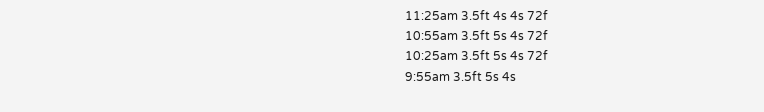11:25am 3.5ft 4s 4s 72f
10:55am 3.5ft 5s 4s 72f
10:25am 3.5ft 5s 4s 72f
9:55am 3.5ft 5s 4s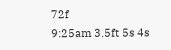72f
9:25am 3.5ft 5s 4s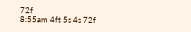72f
8:55am 4ft 5s 4s 72f